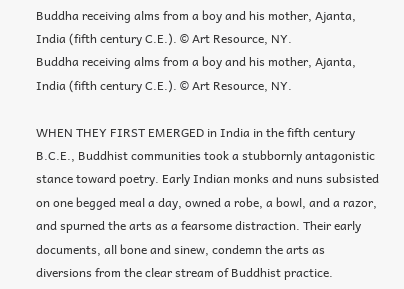Buddha receiving alms from a boy and his mother, Ajanta, India (fifth century C.E.). © Art Resource, NY.
Buddha receiving alms from a boy and his mother, Ajanta, India (fifth century C.E.). © Art Resource, NY.

WHEN THEY FIRST EMERGED in India in the fifth century B.C.E., Buddhist communities took a stubbornly antagonistic stance toward poetry. Early Indian monks and nuns subsisted on one begged meal a day, owned a robe, a bowl, and a razor, and spurned the arts as a fearsome distraction. Their early documents, all bone and sinew, condemn the arts as diversions from the clear stream of Buddhist practice.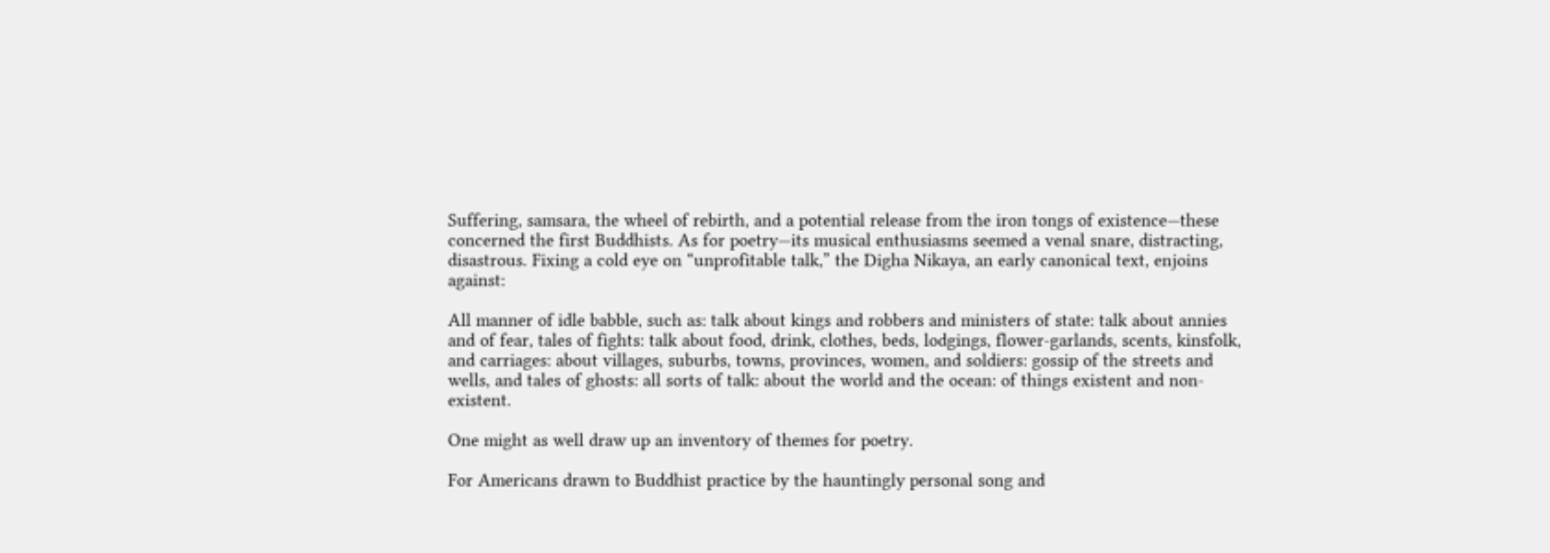Suffering, samsara, the wheel of rebirth, and a potential release from the iron tongs of existence—these concerned the first Buddhists. As for poetry—its musical enthusiasms seemed a venal snare, distracting, disastrous. Fixing a cold eye on “unprofitable talk,” the Digha Nikaya, an early canonical text, enjoins against:

All manner of idle babble, such as: talk about kings and robbers and ministers of state: talk about annies and of fear, tales of fights: talk about food, drink, clothes, beds, lodgings, flower-garlands, scents, kinsfolk, and carriages: about villages, suburbs, towns, provinces, women, and soldiers: gossip of the streets and wells, and tales of ghosts: all sorts of talk: about the world and the ocean: of things existent and non-existent.

One might as well draw up an inventory of themes for poetry.

For Americans drawn to Buddhist practice by the hauntingly personal song and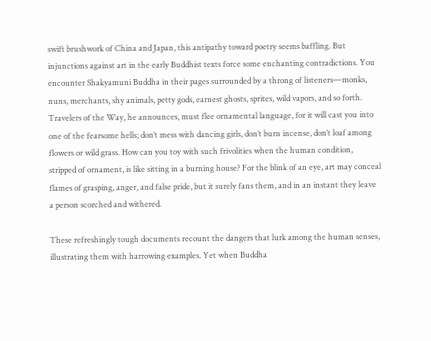swift brushwork of China and Japan, this antipathy toward poetry seems baffling. But injunctions against art in the early Buddhist texts force some enchanting contradictions. You encounter Shakyamuni Buddha in their pages surrounded by a throng of listeners—monks, nuns, merchants, shy animals, petty gods, earnest ghosts, sprites, wild vapors, and so forth. Travelers of the Way, he announces, must flee ornamental language, for it will cast you into one of the fearsome hells; don’t mess with dancing girls, don’t burn incense, don’t loaf among flowers or wild grass. How can you toy with such frivolities when the human condition, stripped of ornament, is like sitting in a burning house? For the blink of an eye, art may conceal flames of grasping, anger, and false pride, but it surely fans them, and in an instant they leave a person scorched and withered.

These refreshingly tough documents recount the dangers that lurk among the human senses, illustrating them with harrowing examples. Yet when Buddha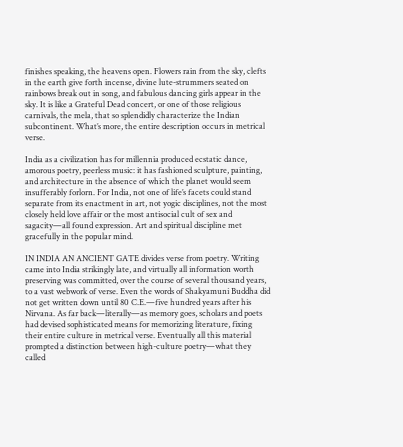finishes speaking, the heavens open. Flowers rain from the sky, clefts in the earth give forth incense, divine lute-strummers seated on rainbows break out in song, and fabulous dancing girls appear in the sky. It is like a Grateful Dead concert, or one of those religious carnivals, the mela, that so splendidly characterize the Indian subcontinent. What’s more, the entire description occurs in metrical verse.

India as a civilization has for millennia produced ecstatic dance, amorous poetry, peerless music: it has fashioned sculpture, painting, and architecture in the absence of which the planet would seem insufferably forlorn. For India, not one of life’s facets could stand separate from its enactment in art, not yogic disciplines, not the most closely held love affair or the most antisocial cult of sex and sagacity—all found expression. Art and spiritual discipline met gracefully in the popular mind.

IN INDIA AN ANCIENT GATE divides verse from poetry. Writing came into India strikingly late, and virtually all information worth preserving was committed, over the course of several thousand years, to a vast webwork of verse. Even the words of Shakyamuni Buddha did not get written down until 80 C.E.—five hundred years after his Nirvana. As far back—literally—as memory goes, scholars and poets had devised sophisticated means for memorizing literature, fixing their entire culture in metrical verse. Eventually all this material prompted a distinction between high-culture poetry—what they called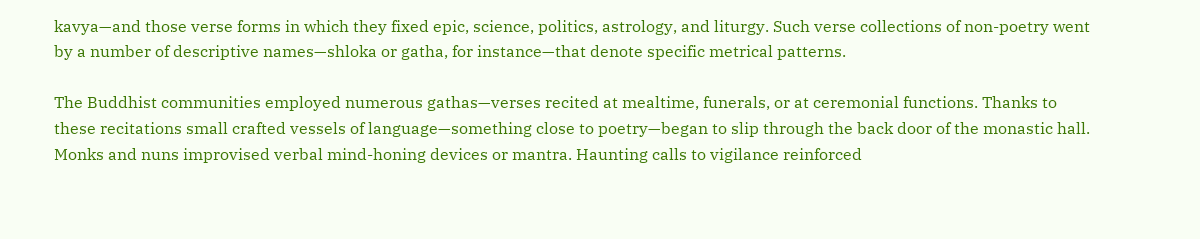kavya—and those verse forms in which they fixed epic, science, politics, astrology, and liturgy. Such verse collections of non-poetry went by a number of descriptive names—shloka or gatha, for instance—that denote specific metrical patterns.

The Buddhist communities employed numerous gathas—verses recited at mealtime, funerals, or at ceremonial functions. Thanks to these recitations small crafted vessels of language—something close to poetry—began to slip through the back door of the monastic hall. Monks and nuns improvised verbal mind-honing devices or mantra. Haunting calls to vigilance reinforced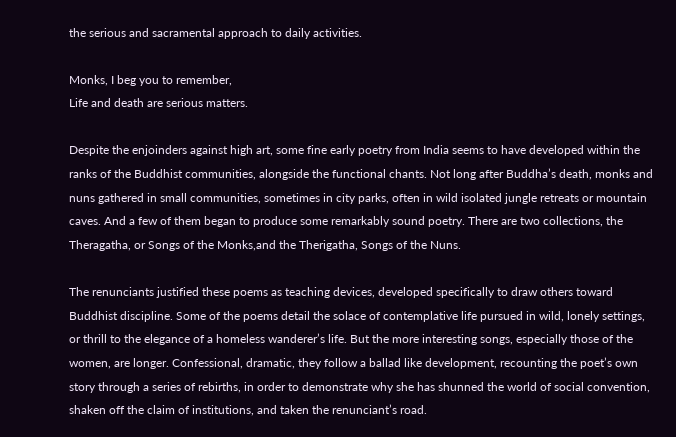the serious and sacramental approach to daily activities.

Monks, I beg you to remember,
Life and death are serious matters.

Despite the enjoinders against high art, some fine early poetry from India seems to have developed within the ranks of the Buddhist communities, alongside the functional chants. Not long after Buddha’s death, monks and nuns gathered in small communities, sometimes in city parks, often in wild isolated jungle retreats or mountain caves. And a few of them began to produce some remarkably sound poetry. There are two collections, the Theragatha, or Songs of the Monks,and the Therigatha, Songs of the Nuns.

The renunciants justified these poems as teaching devices, developed specifically to draw others toward Buddhist discipline. Some of the poems detail the solace of contemplative life pursued in wild, lonely settings, or thrill to the elegance of a homeless wanderer’s life. But the more interesting songs, especially those of the women, are longer. Confessional, dramatic, they follow a ballad like development, recounting the poet’s own story through a series of rebirths, in order to demonstrate why she has shunned the world of social convention, shaken off the claim of institutions, and taken the renunciant’s road.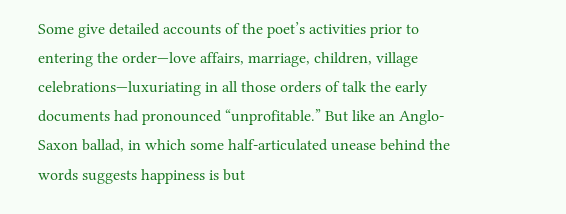Some give detailed accounts of the poet’s activities prior to entering the order—love affairs, marriage, children, village celebrations—luxuriating in all those orders of talk the early documents had pronounced “unprofitable.” But like an Anglo-Saxon ballad, in which some half-articulated unease behind the words suggests happiness is but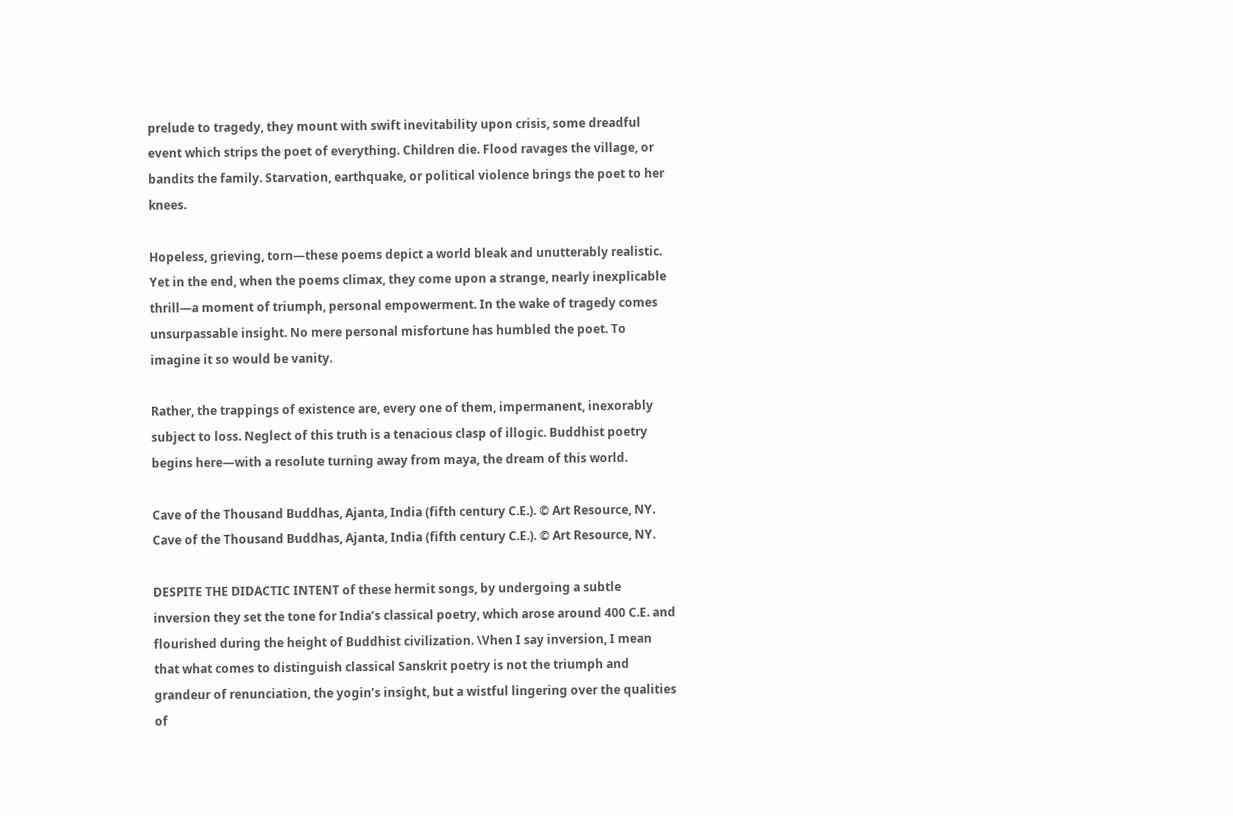prelude to tragedy, they mount with swift inevitability upon crisis, some dreadful event which strips the poet of everything. Children die. Flood ravages the village, or bandits the family. Starvation, earthquake, or political violence brings the poet to her knees.

Hopeless, grieving, torn—these poems depict a world bleak and unutterably realistic. Yet in the end, when the poems climax, they come upon a strange, nearly inexplicable thrill—a moment of triumph, personal empowerment. In the wake of tragedy comes unsurpassable insight. No mere personal misfortune has humbled the poet. To imagine it so would be vanity.

Rather, the trappings of existence are, every one of them, impermanent, inexorably subject to loss. Neglect of this truth is a tenacious clasp of illogic. Buddhist poetry begins here—with a resolute turning away from maya, the dream of this world.

Cave of the Thousand Buddhas, Ajanta, India (fifth century C.E.). © Art Resource, NY.
Cave of the Thousand Buddhas, Ajanta, India (fifth century C.E.). © Art Resource, NY.

DESPITE THE DIDACTIC INTENT of these hermit songs, by undergoing a subtle inversion they set the tone for India’s classical poetry, which arose around 400 C.E. and flourished during the height of Buddhist civilization. \Vhen I say inversion, I mean that what comes to distinguish classical Sanskrit poetry is not the triumph and grandeur of renunciation, the yogin’s insight, but a wistful lingering over the qualities of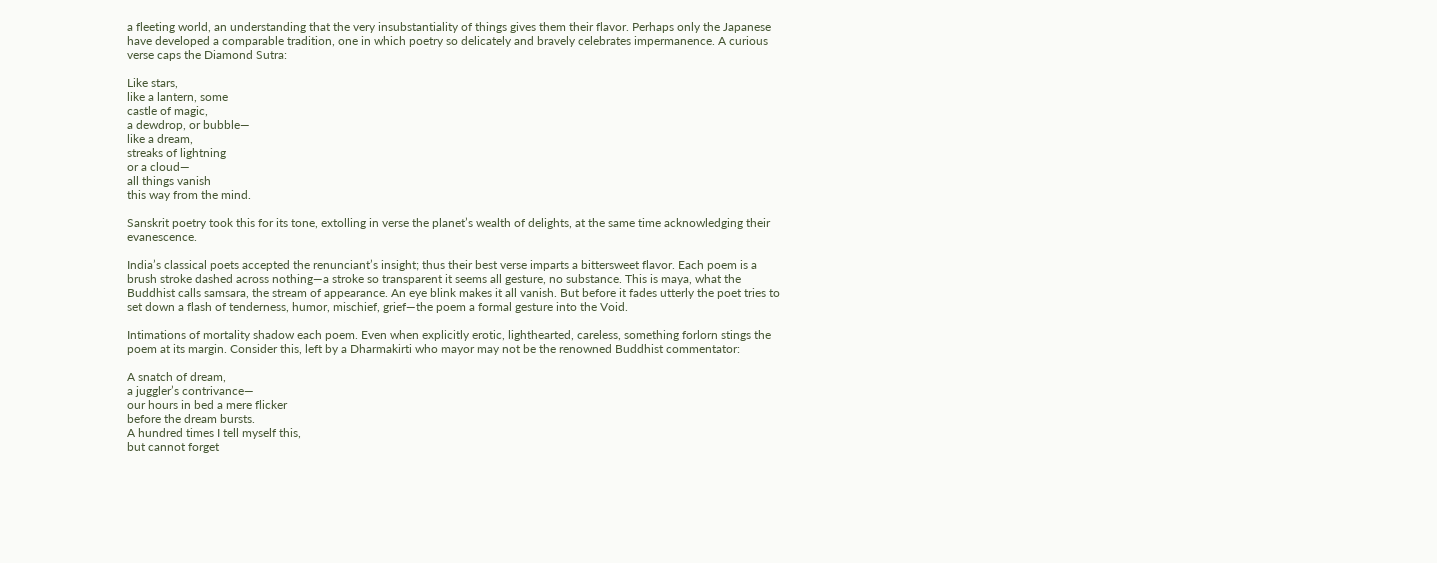a fleeting world, an understanding that the very insubstantiality of things gives them their flavor. Perhaps only the Japanese have developed a comparable tradition, one in which poetry so delicately and bravely celebrates impermanence. A curious verse caps the Diamond Sutra:

Like stars,
like a lantern, some
castle of magic,
a dewdrop, or bubble—
like a dream,
streaks of lightning
or a cloud—
all things vanish
this way from the mind.

Sanskrit poetry took this for its tone, extolling in verse the planet’s wealth of delights, at the same time acknowledging their evanescence.

India’s classical poets accepted the renunciant’s insight; thus their best verse imparts a bittersweet flavor. Each poem is a brush stroke dashed across nothing—a stroke so transparent it seems all gesture, no substance. This is maya, what the Buddhist calls samsara, the stream of appearance. An eye blink makes it all vanish. But before it fades utterly the poet tries to set down a flash of tenderness, humor, mischief, grief—the poem a formal gesture into the Void.

Intimations of mortality shadow each poem. Even when explicitly erotic, lighthearted, careless, something forlorn stings the poem at its margin. Consider this, left by a Dharmakirti who mayor may not be the renowned Buddhist commentator:

A snatch of dream,
a juggler’s contrivance—
our hours in bed a mere flicker
before the dream bursts.
A hundred times I tell myself this,
but cannot forget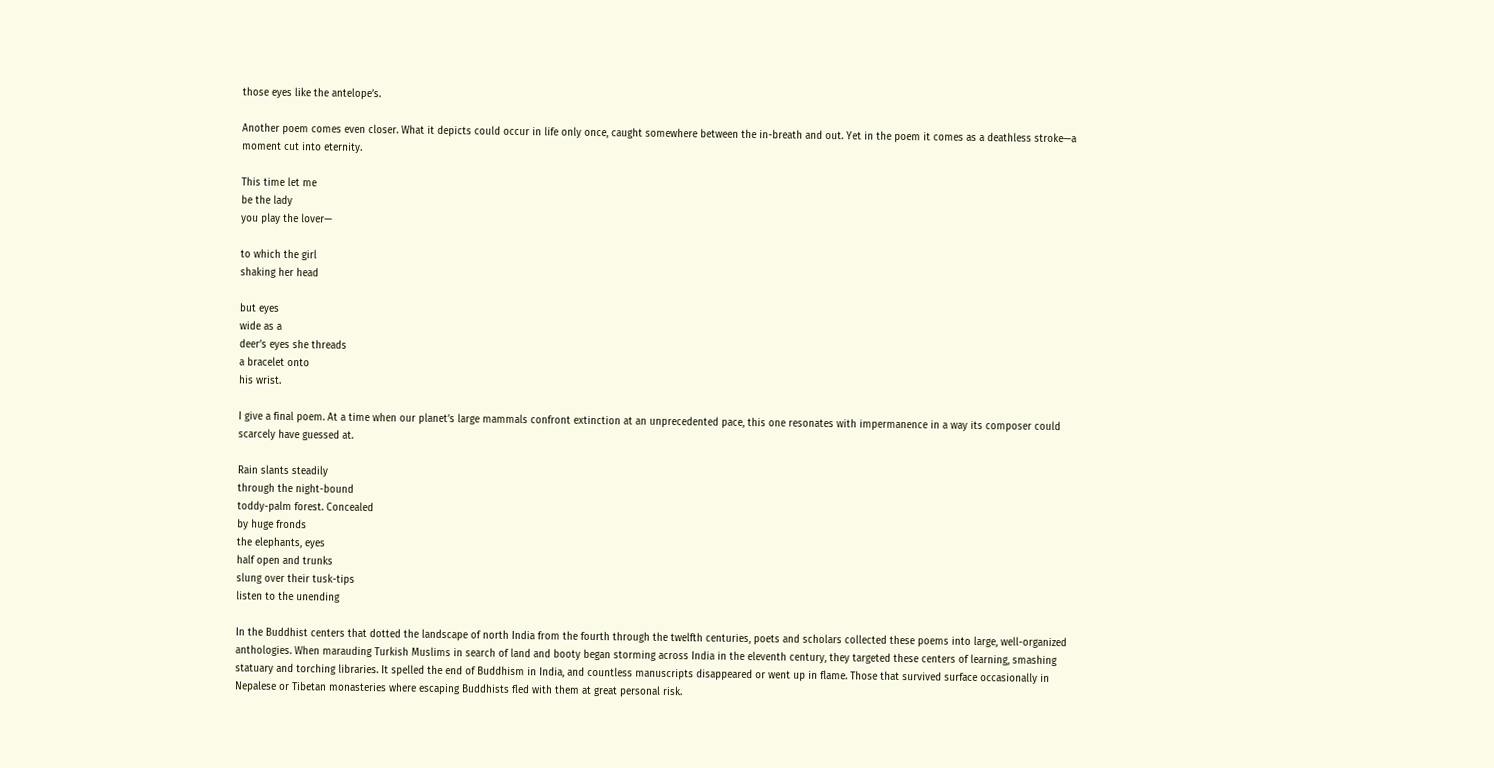those eyes like the antelope’s.

Another poem comes even closer. What it depicts could occur in life only once, caught somewhere between the in-breath and out. Yet in the poem it comes as a deathless stroke—a moment cut into eternity.

This time let me
be the lady
you play the lover—

to which the girl
shaking her head

but eyes
wide as a
deer’s eyes she threads
a bracelet onto
his wrist.

I give a final poem. At a time when our planet’s large mammals confront extinction at an unprecedented pace, this one resonates with impermanence in a way its composer could scarcely have guessed at.

Rain slants steadily
through the night-bound
toddy-palm forest. Concealed
by huge fronds
the elephants, eyes
half open and trunks
slung over their tusk-tips
listen to the unending

In the Buddhist centers that dotted the landscape of north India from the fourth through the twelfth centuries, poets and scholars collected these poems into large, well-organized anthologies. When marauding Turkish Muslims in search of land and booty began storming across India in the eleventh century, they targeted these centers of learning, smashing statuary and torching libraries. It spelled the end of Buddhism in India, and countless manuscripts disappeared or went up in flame. Those that survived surface occasionally in Nepalese or Tibetan monasteries where escaping Buddhists fled with them at great personal risk.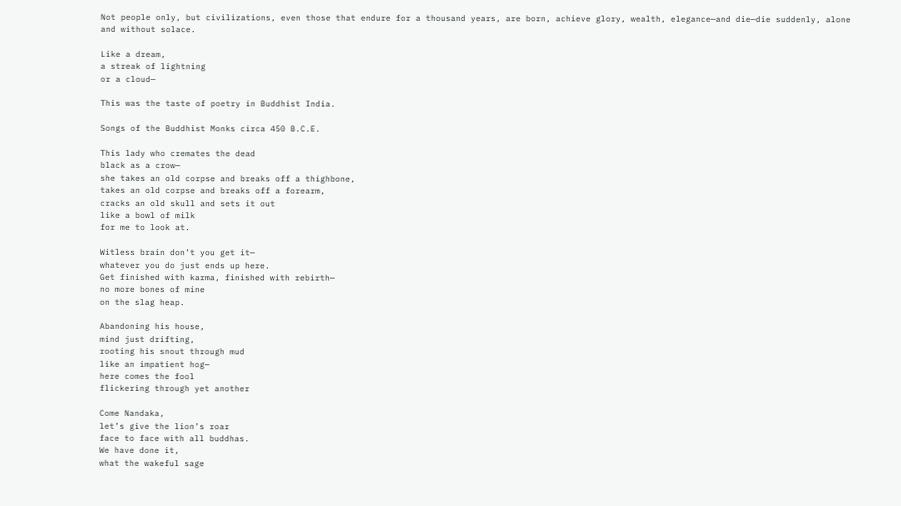Not people only, but civilizations, even those that endure for a thousand years, are born, achieve glory, wealth, elegance—and die—die suddenly, alone and without solace.

Like a dream,
a streak of lightning
or a cloud—

This was the taste of poetry in Buddhist India.

Songs of the Buddhist Monks circa 450 B.C.E.

This lady who cremates the dead
black as a crow—
she takes an old corpse and breaks off a thighbone,
takes an old corpse and breaks off a forearm,
cracks an old skull and sets it out
like a bowl of milk
for me to look at.

Witless brain don’t you get it—
whatever you do just ends up here.
Get finished with karma, finished with rebirth—
no more bones of mine
on the slag heap.

Abandoning his house,
mind just drifting,
rooting his snout through mud
like an impatient hog—
here comes the fool
flickering through yet another

Come Nandaka,
let’s give the lion’s roar
face to face with all buddhas.
We have done it,
what the wakeful sage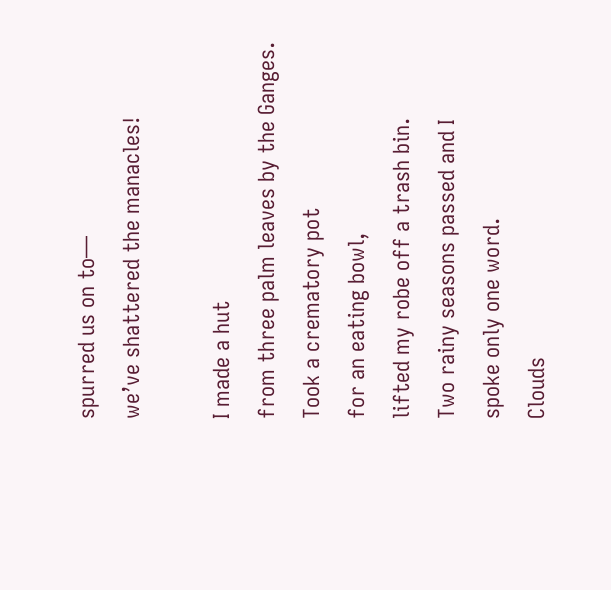spurred us on to—
we’ve shattered the manacles!

I made a hut
from three palm leaves by the Ganges.
Took a crematory pot
for an eating bowl,
lifted my robe off a trash bin.
Two rainy seasons passed and I
spoke only one word.
Clouds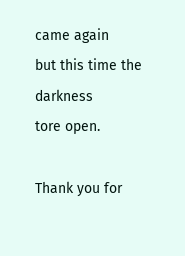came again
but this time the darkness
tore open.

Thank you for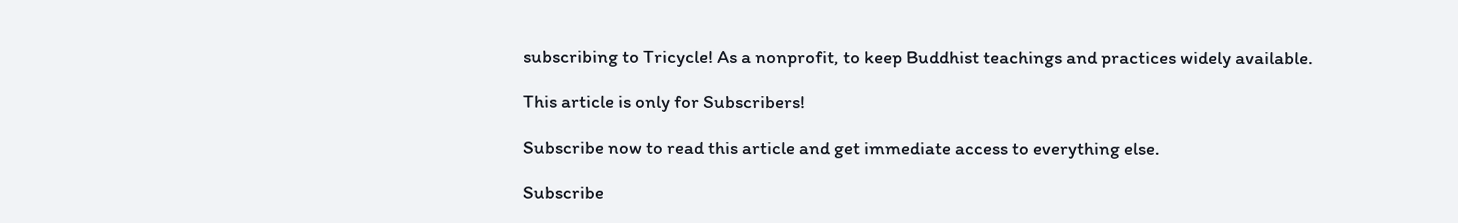subscribing to Tricycle! As a nonprofit, to keep Buddhist teachings and practices widely available.

This article is only for Subscribers!

Subscribe now to read this article and get immediate access to everything else.

Subscribe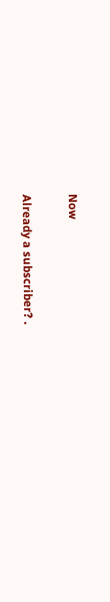Now

Already a subscriber? .